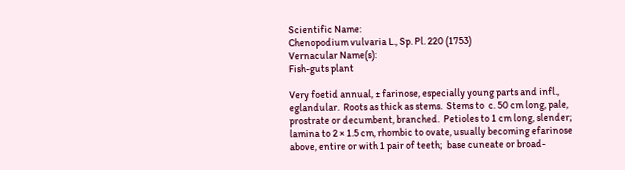Scientific Name:
Chenopodium vulvaria L., Sp. Pl. 220 (1753)
Vernacular Name(s):
Fish-guts plant

Very foetid annual, ± farinose, especially young parts and infl., eglandular.  Roots as thick as stems.  Stems to  c. 50 cm long, pale, prostrate or decumbent, branched.  Petioles to 1 cm long, slender;  lamina to 2 × 1.5 cm, rhombic to ovate, usually becoming efarinose above, entire or with 1 pair of teeth;  base cuneate or broad-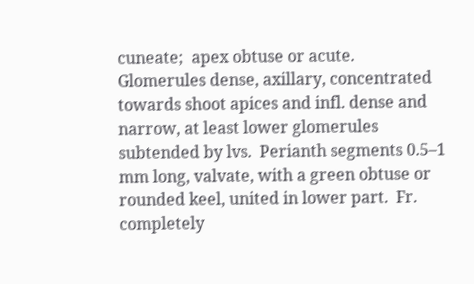cuneate;  apex obtuse or acute.  Glomerules dense, axillary, concentrated towards shoot apices and infl. dense and narrow, at least lower glomerules subtended by lvs.  Perianth segments 0.5–1 mm long, valvate, with a green obtuse or rounded keel, united in lower part.  Fr. completely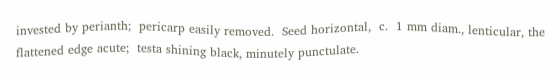invested by perianth;  pericarp easily removed.  Seed horizontal,  c.  1 mm diam., lenticular, the flattened edge acute;  testa shining black, minutely punctulate.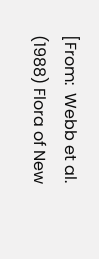[From:  Webb et al. (1988) Flora of New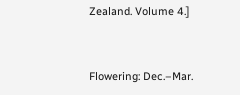Zealand. Volume 4.]


Flowering: Dec.–Mar.